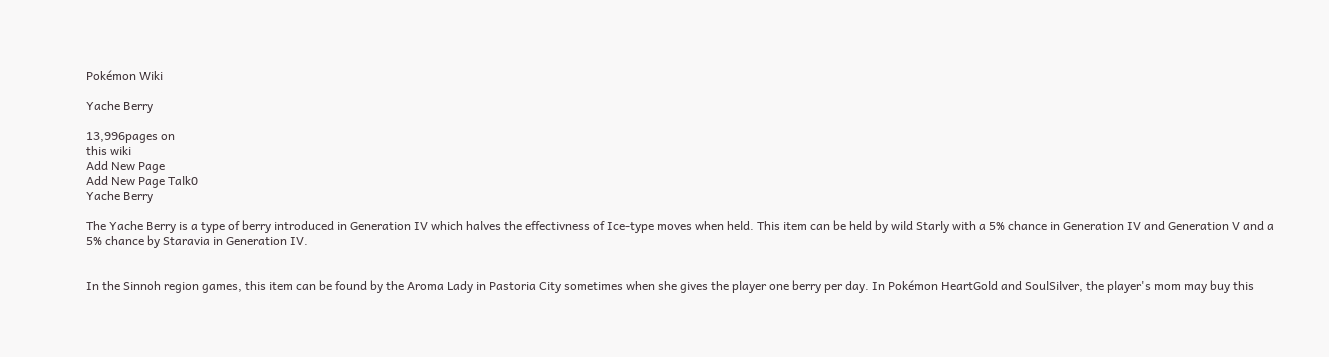Pokémon Wiki

Yache Berry

13,996pages on
this wiki
Add New Page
Add New Page Talk0
Yache Berry

The Yache Berry is a type of berry introduced in Generation IV which halves the effectivness of Ice-type moves when held. This item can be held by wild Starly with a 5% chance in Generation IV and Generation V and a 5% chance by Staravia in Generation IV.


In the Sinnoh region games, this item can be found by the Aroma Lady in Pastoria City sometimes when she gives the player one berry per day. In Pokémon HeartGold and SoulSilver, the player's mom may buy this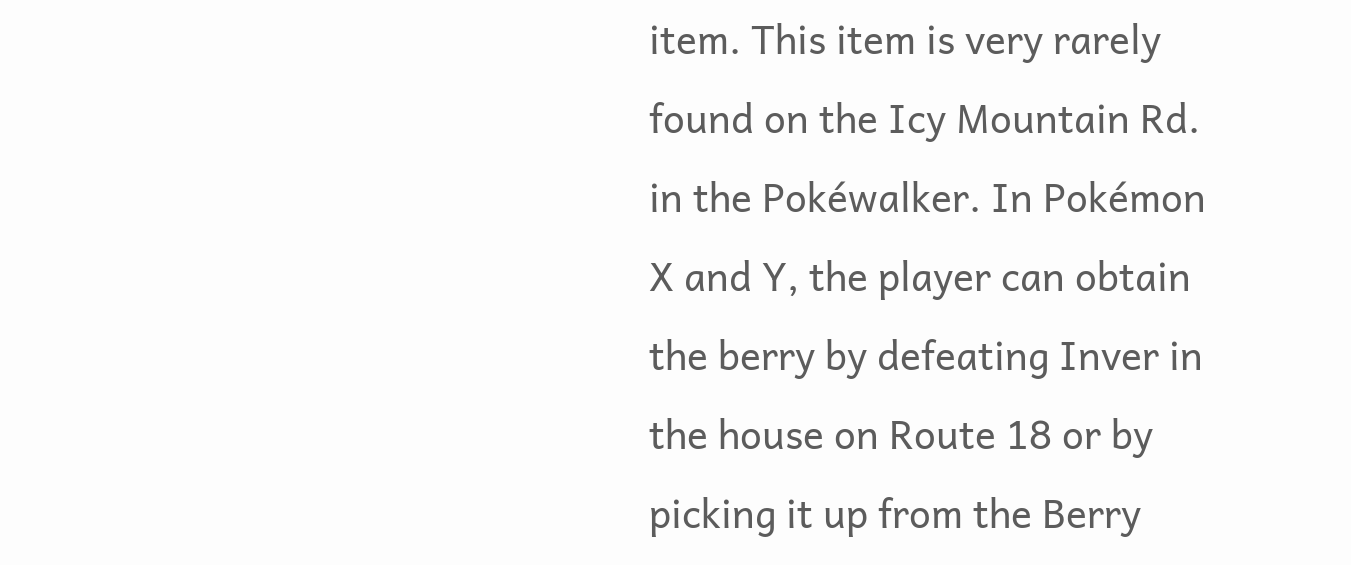item. This item is very rarely found on the Icy Mountain Rd. in the Pokéwalker. In Pokémon X and Y, the player can obtain the berry by defeating Inver in the house on Route 18 or by picking it up from the Berry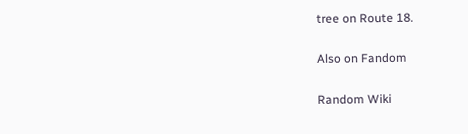tree on Route 18.

Also on Fandom

Random Wiki